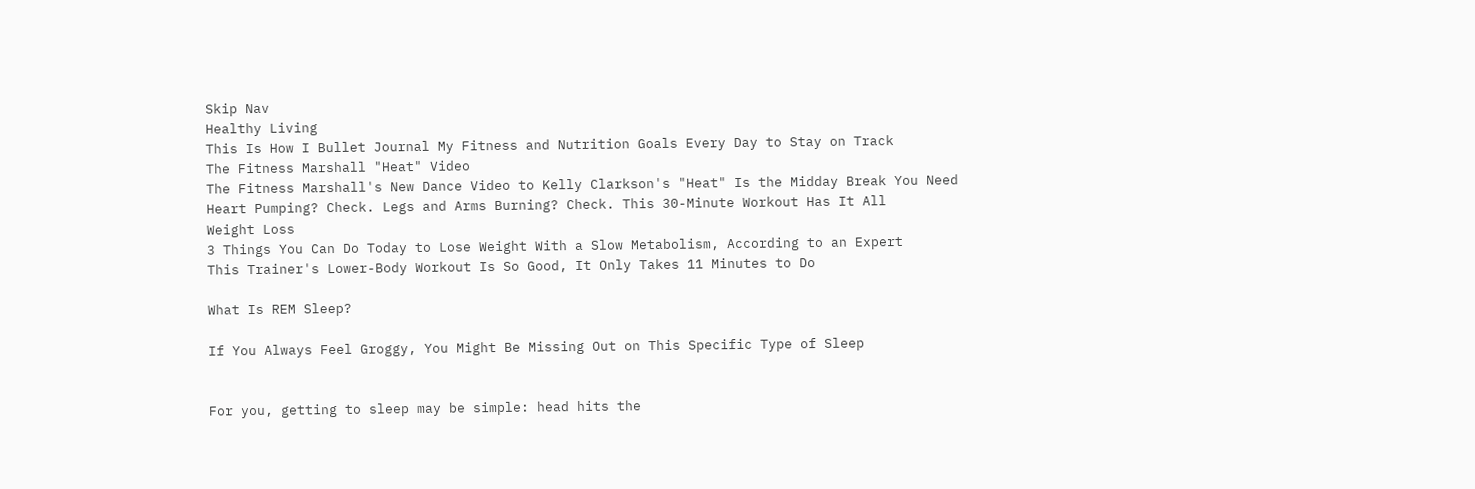Skip Nav
Healthy Living
This Is How I Bullet Journal My Fitness and Nutrition Goals Every Day to Stay on Track
The Fitness Marshall "Heat" Video
The Fitness Marshall's New Dance Video to Kelly Clarkson's "Heat" Is the Midday Break You Need
Heart Pumping? Check. Legs and Arms Burning? Check. This 30-Minute Workout Has It All
Weight Loss
3 Things You Can Do Today to Lose Weight With a Slow Metabolism, According to an Expert
This Trainer's Lower-Body Workout Is So Good, It Only Takes 11 Minutes to Do

What Is REM Sleep?

If You Always Feel Groggy, You Might Be Missing Out on This Specific Type of Sleep


For you, getting to sleep may be simple: head hits the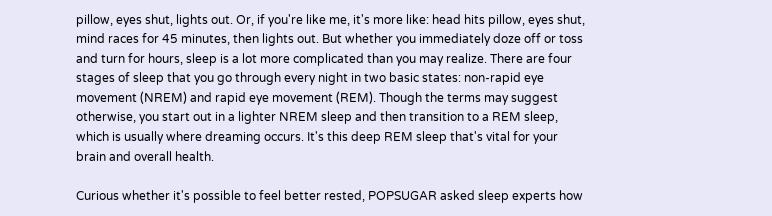pillow, eyes shut, lights out. Or, if you're like me, it's more like: head hits pillow, eyes shut, mind races for 45 minutes, then lights out. But whether you immediately doze off or toss and turn for hours, sleep is a lot more complicated than you may realize. There are four stages of sleep that you go through every night in two basic states: non-rapid eye movement (NREM) and rapid eye movement (REM). Though the terms may suggest otherwise, you start out in a lighter NREM sleep and then transition to a REM sleep, which is usually where dreaming occurs. It's this deep REM sleep that's vital for your brain and overall health.

Curious whether it's possible to feel better rested, POPSUGAR asked sleep experts how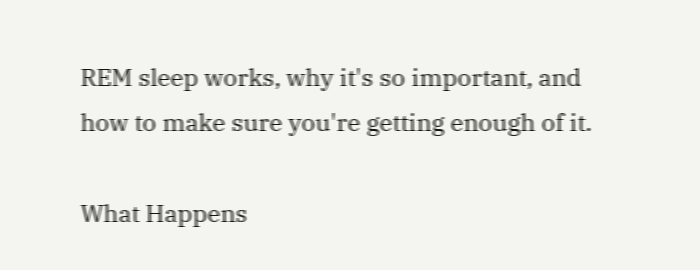REM sleep works, why it's so important, and how to make sure you're getting enough of it.

What Happens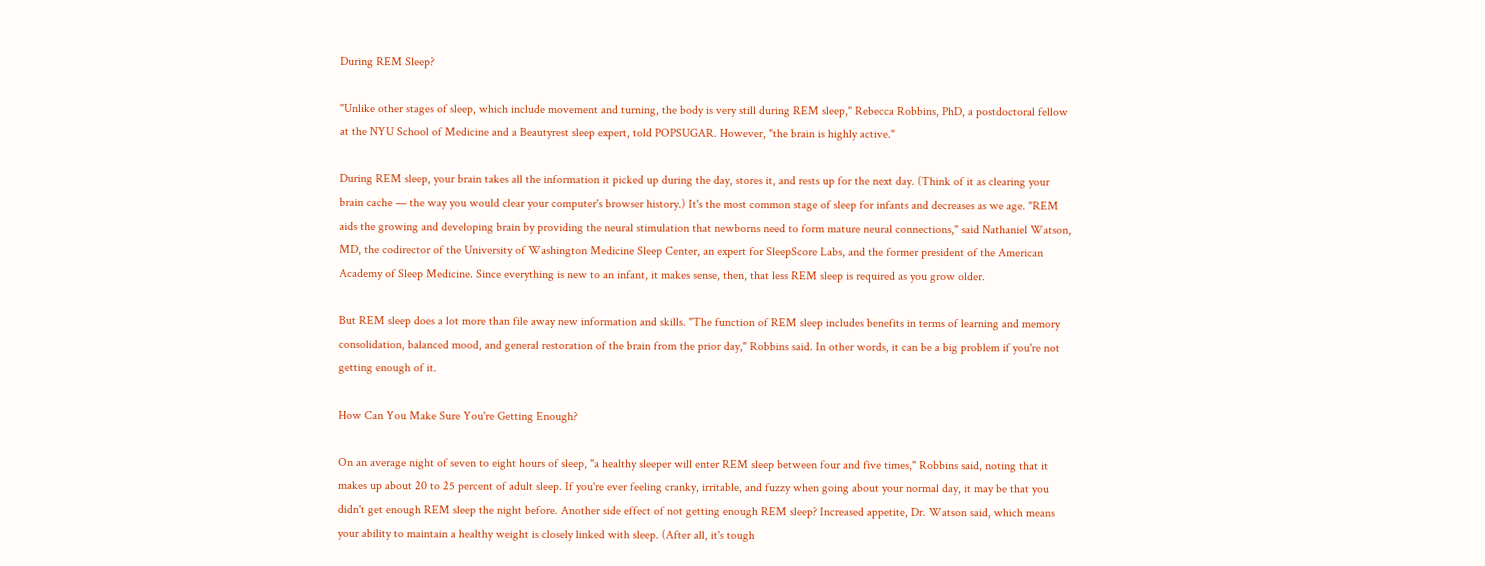During REM Sleep?

"Unlike other stages of sleep, which include movement and turning, the body is very still during REM sleep," Rebecca Robbins, PhD, a postdoctoral fellow at the NYU School of Medicine and a Beautyrest sleep expert, told POPSUGAR. However, "the brain is highly active."

During REM sleep, your brain takes all the information it picked up during the day, stores it, and rests up for the next day. (Think of it as clearing your brain cache — the way you would clear your computer's browser history.) It's the most common stage of sleep for infants and decreases as we age. "REM aids the growing and developing brain by providing the neural stimulation that newborns need to form mature neural connections," said Nathaniel Watson, MD, the codirector of the University of Washington Medicine Sleep Center, an expert for SleepScore Labs, and the former president of the American Academy of Sleep Medicine. Since everything is new to an infant, it makes sense, then, that less REM sleep is required as you grow older.

But REM sleep does a lot more than file away new information and skills. "The function of REM sleep includes benefits in terms of learning and memory consolidation, balanced mood, and general restoration of the brain from the prior day," Robbins said. In other words, it can be a big problem if you're not getting enough of it.

How Can You Make Sure You're Getting Enough?

On an average night of seven to eight hours of sleep, "a healthy sleeper will enter REM sleep between four and five times," Robbins said, noting that it makes up about 20 to 25 percent of adult sleep. If you're ever feeling cranky, irritable, and fuzzy when going about your normal day, it may be that you didn't get enough REM sleep the night before. Another side effect of not getting enough REM sleep? Increased appetite, Dr. Watson said, which means your ability to maintain a healthy weight is closely linked with sleep. (After all, it's tough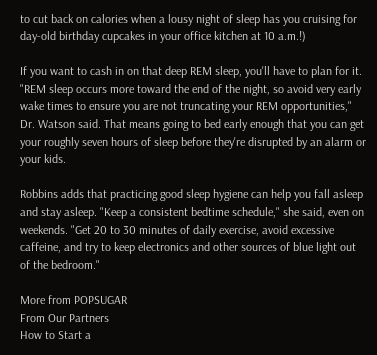to cut back on calories when a lousy night of sleep has you cruising for day-old birthday cupcakes in your office kitchen at 10 a.m.!)

If you want to cash in on that deep REM sleep, you'll have to plan for it. "REM sleep occurs more toward the end of the night, so avoid very early wake times to ensure you are not truncating your REM opportunities," Dr. Watson said. That means going to bed early enough that you can get your roughly seven hours of sleep before they're disrupted by an alarm or your kids.

Robbins adds that practicing good sleep hygiene can help you fall asleep and stay asleep. "Keep a consistent bedtime schedule," she said, even on weekends. "Get 20 to 30 minutes of daily exercise, avoid excessive caffeine, and try to keep electronics and other sources of blue light out of the bedroom."

More from POPSUGAR
From Our Partners
How to Start a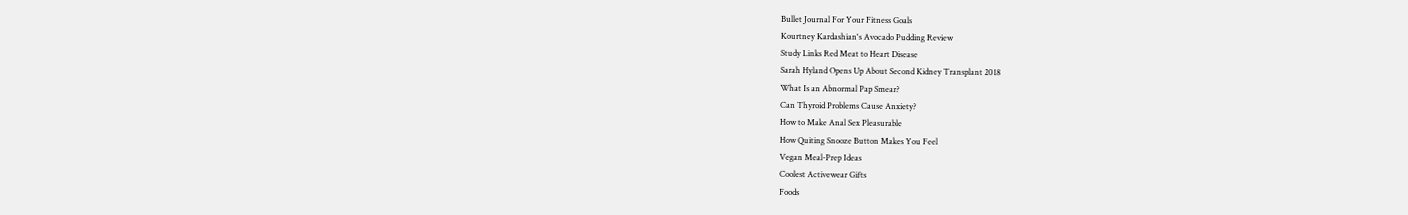Bullet Journal For Your Fitness Goals
Kourtney Kardashian's Avocado Pudding Review
Study Links Red Meat to Heart Disease
Sarah Hyland Opens Up About Second Kidney Transplant 2018
What Is an Abnormal Pap Smear?
Can Thyroid Problems Cause Anxiety?
How to Make Anal Sex Pleasurable
How Quiting Snooze Button Makes You Feel
Vegan Meal-Prep Ideas
Coolest Activewear Gifts
Foods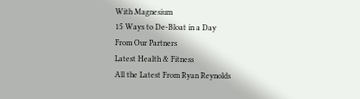With Magnesium
15 Ways to De-Bloat in a Day
From Our Partners
Latest Health & Fitness
All the Latest From Ryan Reynolds